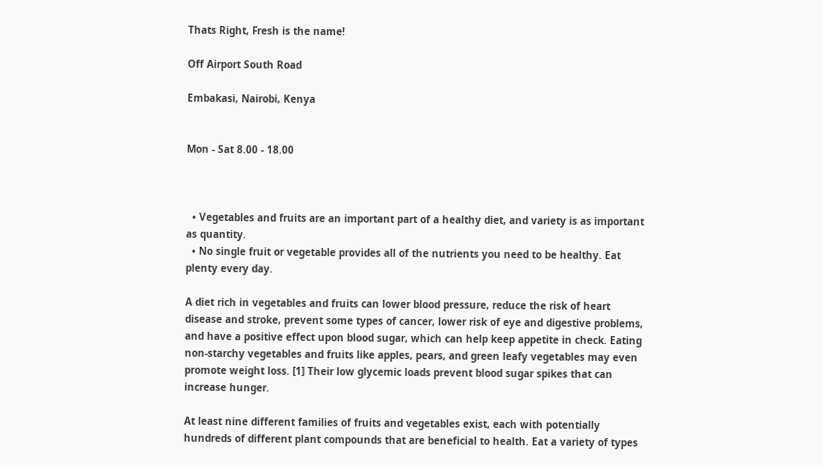Thats Right, Fresh is the name!

Off Airport South Road

Embakasi, Nairobi, Kenya


Mon - Sat 8.00 - 18.00



  • Vegetables and fruits are an important part of a healthy diet, and variety is as important as quantity.
  • No single fruit or vegetable provides all of the nutrients you need to be healthy. Eat plenty every day.

A diet rich in vegetables and fruits can lower blood pressure, reduce the risk of heart disease and stroke, prevent some types of cancer, lower risk of eye and digestive problems, and have a positive effect upon blood sugar, which can help keep appetite in check. Eating non-starchy vegetables and fruits like apples, pears, and green leafy vegetables may even promote weight loss. [1] Their low glycemic loads prevent blood sugar spikes that can increase hunger.

At least nine different families of fruits and vegetables exist, each with potentially hundreds of different plant compounds that are beneficial to health. Eat a variety of types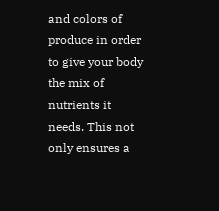and colors of produce in order to give your body the mix of nutrients it needs. This not only ensures a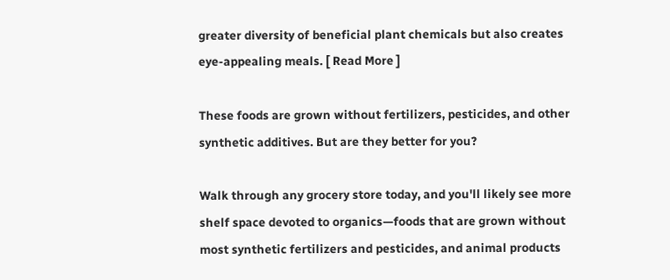greater diversity of beneficial plant chemicals but also creates eye-appealing meals. [ Read More ]

These foods are grown without fertilizers, pesticides, and other synthetic additives. But are they better for you?

Walk through any grocery store today, and you'll likely see more shelf space devoted to organics—foods that are grown without most synthetic fertilizers and pesticides, and animal products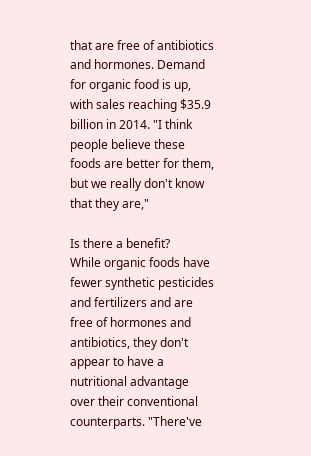that are free of antibiotics and hormones. Demand for organic food is up, with sales reaching $35.9 billion in 2014. "I think people believe these foods are better for them, but we really don't know that they are,"

Is there a benefit?
While organic foods have fewer synthetic pesticides and fertilizers and are free of hormones and antibiotics, they don't appear to have a nutritional advantage over their conventional counterparts. "There've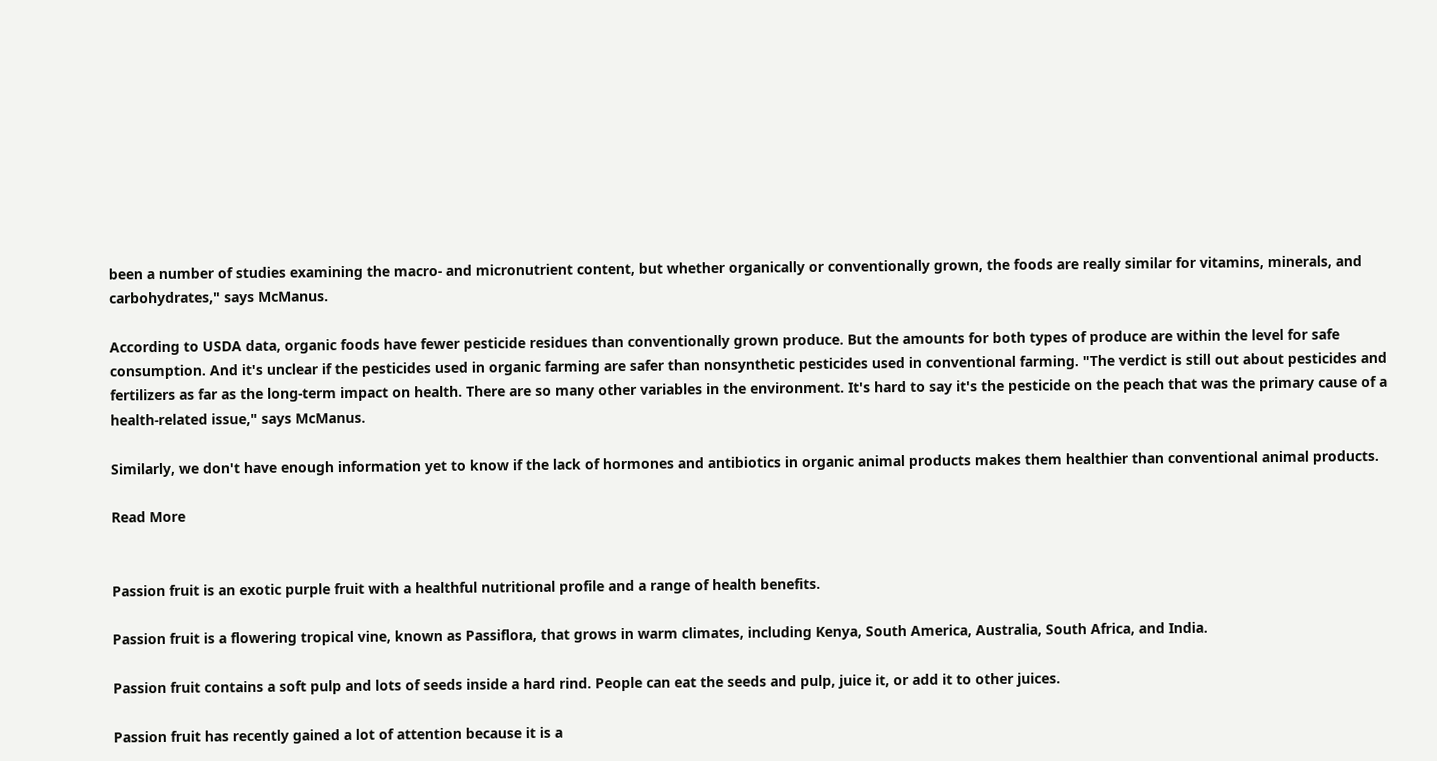been a number of studies examining the macro- and micronutrient content, but whether organically or conventionally grown, the foods are really similar for vitamins, minerals, and carbohydrates," says McManus.

According to USDA data, organic foods have fewer pesticide residues than conventionally grown produce. But the amounts for both types of produce are within the level for safe consumption. And it's unclear if the pesticides used in organic farming are safer than nonsynthetic pesticides used in conventional farming. "The verdict is still out about pesticides and fertilizers as far as the long-term impact on health. There are so many other variables in the environment. It's hard to say it's the pesticide on the peach that was the primary cause of a health-related issue," says McManus.

Similarly, we don't have enough information yet to know if the lack of hormones and antibiotics in organic animal products makes them healthier than conventional animal products.

Read More


Passion fruit is an exotic purple fruit with a healthful nutritional profile and a range of health benefits.

Passion fruit is a flowering tropical vine, known as Passiflora, that grows in warm climates, including Kenya, South America, Australia, South Africa, and India.

Passion fruit contains a soft pulp and lots of seeds inside a hard rind. People can eat the seeds and pulp, juice it, or add it to other juices.

Passion fruit has recently gained a lot of attention because it is a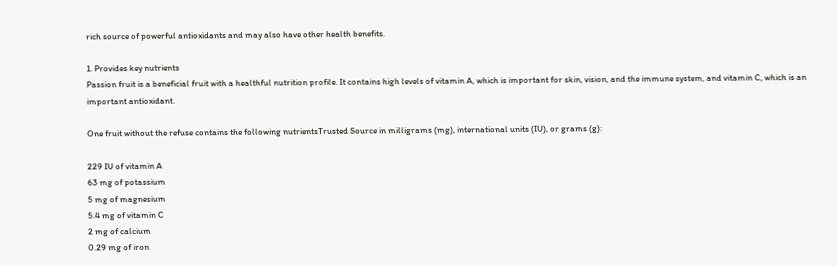rich source of powerful antioxidants and may also have other health benefits.

1. Provides key nutrients
Passion fruit is a beneficial fruit with a healthful nutrition profile. It contains high levels of vitamin A, which is important for skin, vision, and the immune system, and vitamin C, which is an important antioxidant.

One fruit without the refuse contains the following nutrientsTrusted Source in milligrams (mg), international units (IU), or grams (g):

229 IU of vitamin A
63 mg of potassium
5 mg of magnesium
5.4 mg of vitamin C
2 mg of calcium
0.29 mg of iron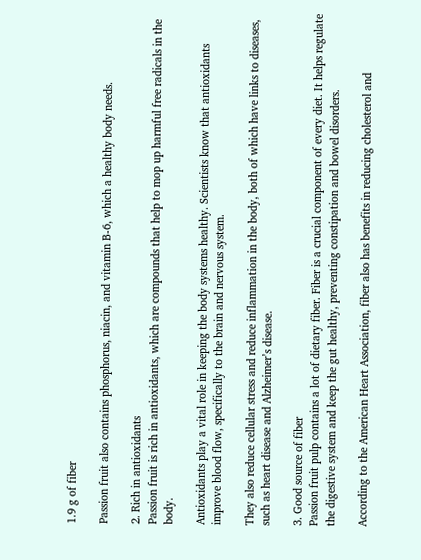1.9 g of fiber

Passion fruit also contains phosphorus, niacin, and vitamin B-6, which a healthy body needs.

2. Rich in antioxidants
Passion fruit is rich in antioxidants, which are compounds that help to mop up harmful free radicals in the body.

Antioxidants play a vital role in keeping the body systems healthy. Scientists know that antioxidants improve blood flow, specifically to the brain and nervous system.

They also reduce cellular stress and reduce inflammation in the body, both of which have links to diseases, such as heart disease and Alzheimer’s disease.

3. Good source of fiber
Passion fruit pulp contains a lot of dietary fiber. Fiber is a crucial component of every diet. It helps regulate the digestive system and keep the gut healthy, preventing constipation and bowel disorders.

According to the American Heart Association, fiber also has benefits in reducing cholesterol and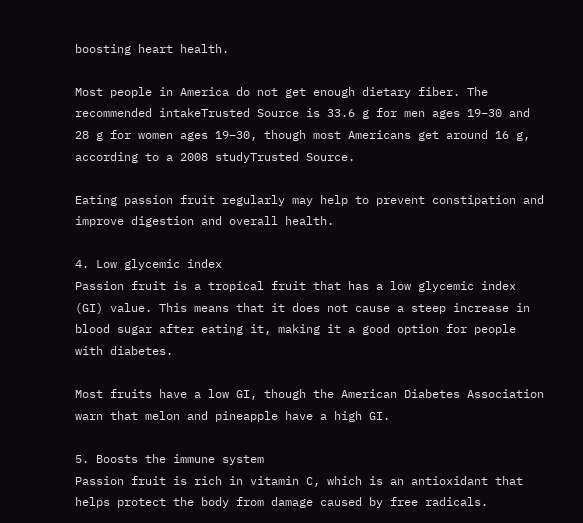boosting heart health.

Most people in America do not get enough dietary fiber. The recommended intakeTrusted Source is 33.6 g for men ages 19–30 and 28 g for women ages 19–30, though most Americans get around 16 g, according to a 2008 studyTrusted Source.

Eating passion fruit regularly may help to prevent constipation and improve digestion and overall health.

4. Low glycemic index
Passion fruit is a tropical fruit that has a low glycemic index (GI) value. This means that it does not cause a steep increase in blood sugar after eating it, making it a good option for people with diabetes.

Most fruits have a low GI, though the American Diabetes Association warn that melon and pineapple have a high GI.

5. Boosts the immune system
Passion fruit is rich in vitamin C, which is an antioxidant that helps protect the body from damage caused by free radicals.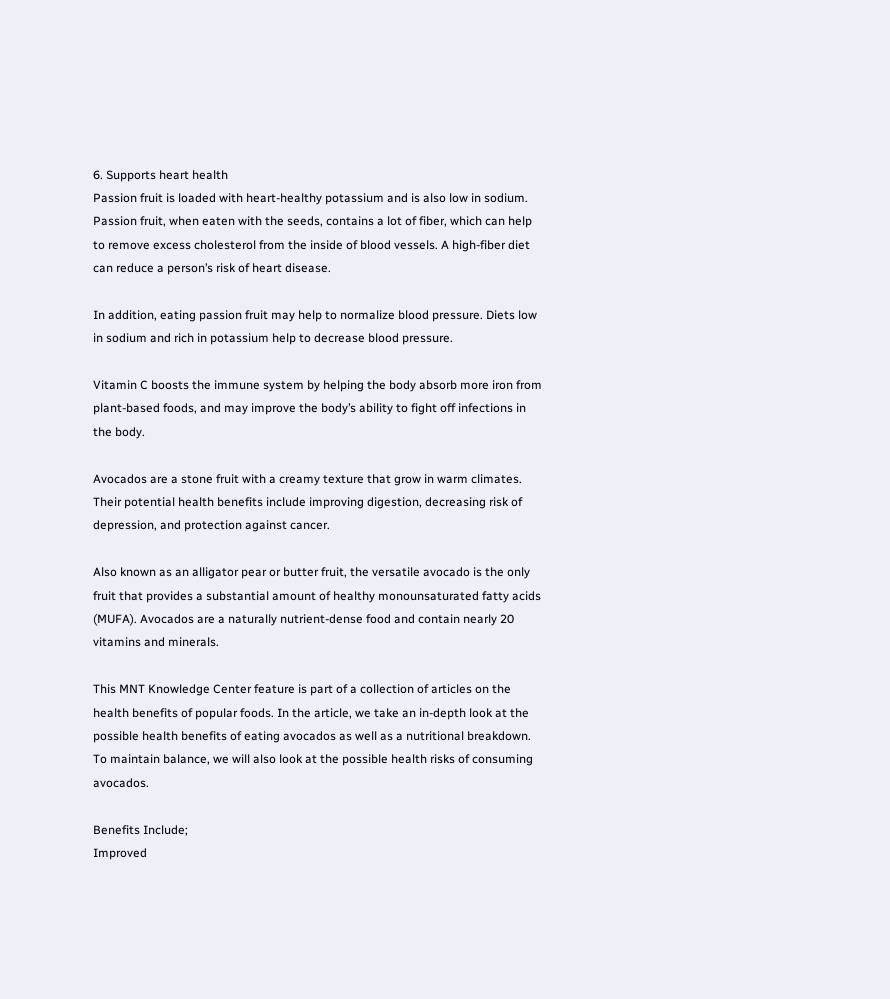6. Supports heart health
Passion fruit is loaded with heart-healthy potassium and is also low in sodium.
Passion fruit, when eaten with the seeds, contains a lot of fiber, which can help to remove excess cholesterol from the inside of blood vessels. A high-fiber diet can reduce a person’s risk of heart disease.

In addition, eating passion fruit may help to normalize blood pressure. Diets low in sodium and rich in potassium help to decrease blood pressure.

Vitamin C boosts the immune system by helping the body absorb more iron from plant-based foods, and may improve the body’s ability to fight off infections in the body.

Avocados are a stone fruit with a creamy texture that grow in warm climates. Their potential health benefits include improving digestion, decreasing risk of depression, and protection against cancer.

Also known as an alligator pear or butter fruit, the versatile avocado is the only fruit that provides a substantial amount of healthy monounsaturated fatty acids (MUFA). Avocados are a naturally nutrient-dense food and contain nearly 20 vitamins and minerals.

This MNT Knowledge Center feature is part of a collection of articles on the health benefits of popular foods. In the article, we take an in-depth look at the possible health benefits of eating avocados as well as a nutritional breakdown. To maintain balance, we will also look at the possible health risks of consuming avocados.

Benefits Include;
Improved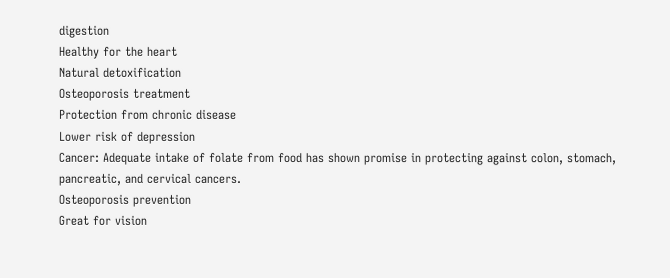digestion
Healthy for the heart
Natural detoxification
Osteoporosis treatment
Protection from chronic disease
Lower risk of depression
Cancer: Adequate intake of folate from food has shown promise in protecting against colon, stomach, pancreatic, and cervical cancers.
Osteoporosis prevention
Great for vision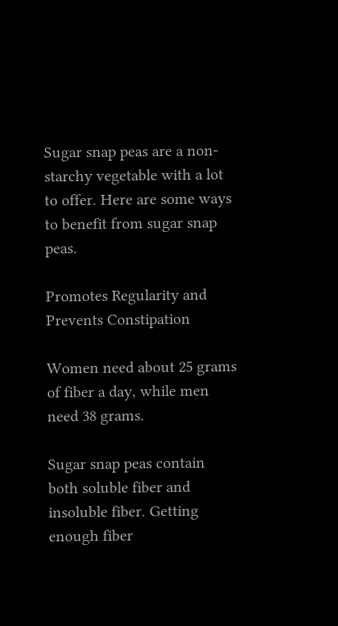Sugar snap peas are a non-starchy vegetable with a lot to offer. Here are some ways to benefit from sugar snap peas.

Promotes Regularity and Prevents Constipation

Women need about 25 grams of fiber a day, while men need 38 grams.

Sugar snap peas contain both soluble fiber and insoluble fiber. Getting enough fiber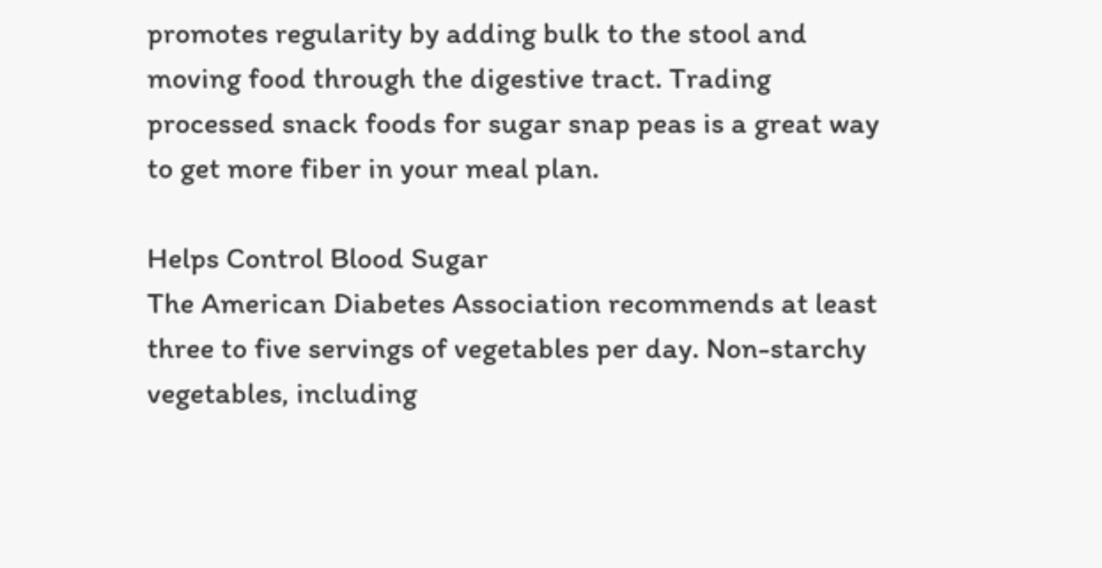promotes regularity by adding bulk to the stool and moving food through the digestive tract. Trading processed snack foods for sugar snap peas is a great way to get more fiber in your meal plan.

Helps Control Blood Sugar
The American Diabetes Association recommends at least three to five servings of vegetables per day. Non-starchy vegetables, including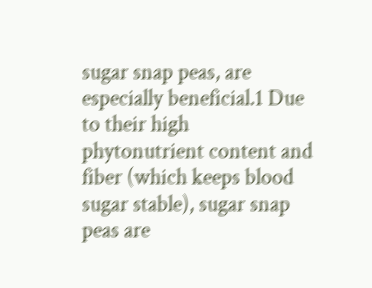sugar snap peas, are especially beneficial.1 Due to their high phytonutrient content and fiber (which keeps blood sugar stable), sugar snap peas are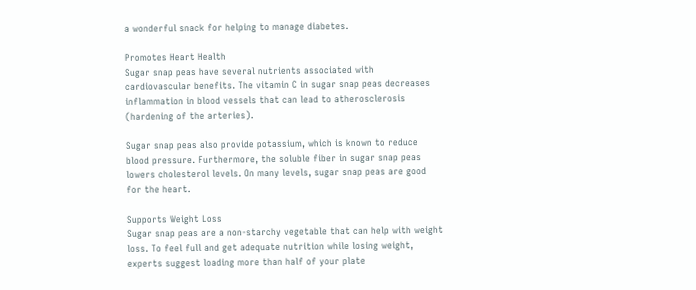a wonderful snack for helping to manage diabetes.

Promotes Heart Health
Sugar snap peas have several nutrients associated with cardiovascular benefits. The vitamin C in sugar snap peas decreases inflammation in blood vessels that can lead to atherosclerosis (hardening of the arteries).

Sugar snap peas also provide potassium, which is known to reduce blood pressure. Furthermore, the soluble fiber in sugar snap peas lowers cholesterol levels. On many levels, sugar snap peas are good for the heart.

Supports Weight Loss
Sugar snap peas are a non-starchy vegetable that can help with weight loss. To feel full and get adequate nutrition while losing weight, experts suggest loading more than half of your plate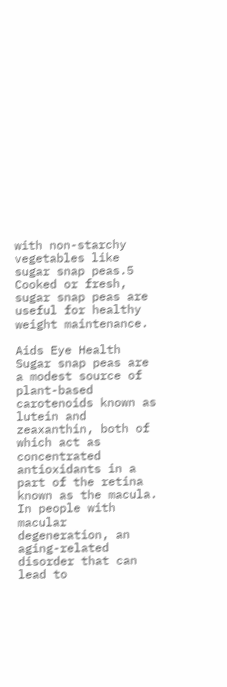with non-starchy vegetables like sugar snap peas.5 Cooked or fresh, sugar snap peas are useful for healthy weight maintenance.

Aids Eye Health
Sugar snap peas are a modest source of plant-based carotenoids known as lutein and zeaxanthin, both of which act as concentrated antioxidants in a part of the retina known as the macula. In people with macular degeneration, an aging-related disorder that can lead to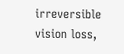irreversible vision loss,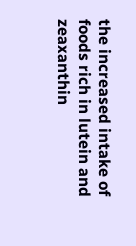the increased intake of foods rich in lutein and zeaxanthin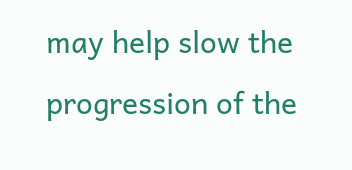may help slow the progression of the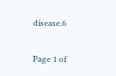disease.6

Page 1 of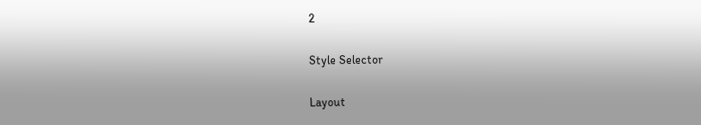2

Style Selector

Layout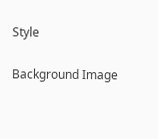Style

Background Image